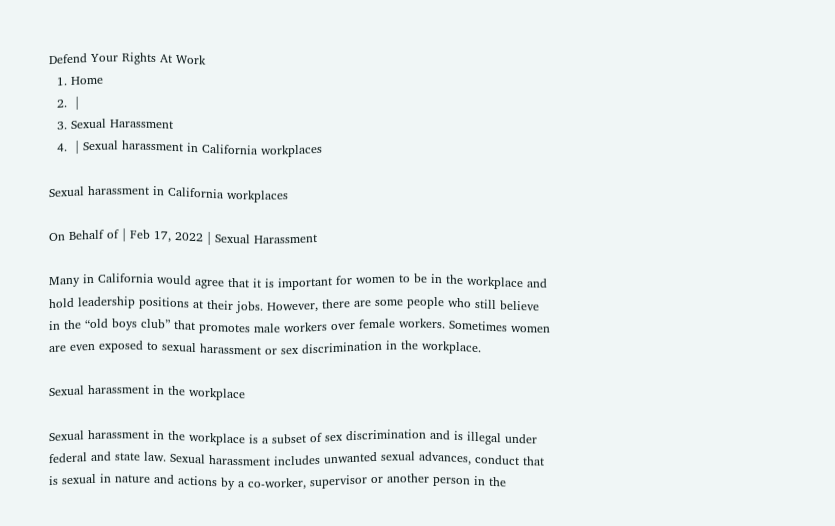Defend Your Rights At Work
  1. Home
  2.  |
  3. Sexual Harassment
  4.  | Sexual harassment in California workplaces

Sexual harassment in California workplaces

On Behalf of | Feb 17, 2022 | Sexual Harassment

Many in California would agree that it is important for women to be in the workplace and hold leadership positions at their jobs. However, there are some people who still believe in the “old boys club” that promotes male workers over female workers. Sometimes women are even exposed to sexual harassment or sex discrimination in the workplace.

Sexual harassment in the workplace

Sexual harassment in the workplace is a subset of sex discrimination and is illegal under federal and state law. Sexual harassment includes unwanted sexual advances, conduct that is sexual in nature and actions by a co-worker, supervisor or another person in the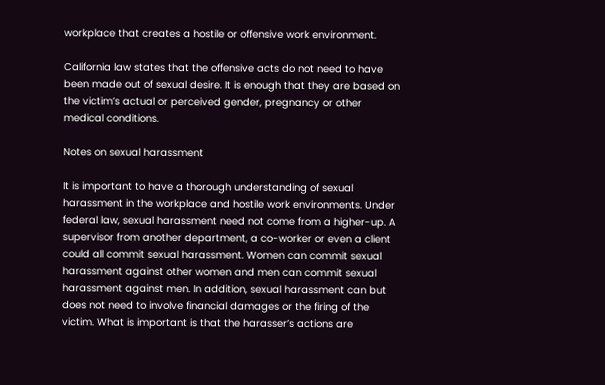workplace that creates a hostile or offensive work environment.

California law states that the offensive acts do not need to have been made out of sexual desire. It is enough that they are based on the victim’s actual or perceived gender, pregnancy or other medical conditions.

Notes on sexual harassment

It is important to have a thorough understanding of sexual harassment in the workplace and hostile work environments. Under federal law, sexual harassment need not come from a higher-up. A supervisor from another department, a co-worker or even a client could all commit sexual harassment. Women can commit sexual harassment against other women and men can commit sexual harassment against men. In addition, sexual harassment can but does not need to involve financial damages or the firing of the victim. What is important is that the harasser’s actions are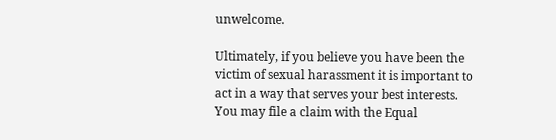unwelcome.

Ultimately, if you believe you have been the victim of sexual harassment it is important to act in a way that serves your best interests. You may file a claim with the Equal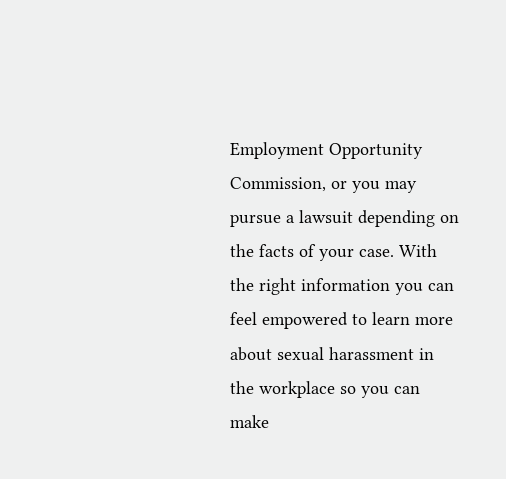Employment Opportunity Commission, or you may pursue a lawsuit depending on the facts of your case. With the right information you can feel empowered to learn more about sexual harassment in the workplace so you can make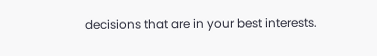decisions that are in your best interests.